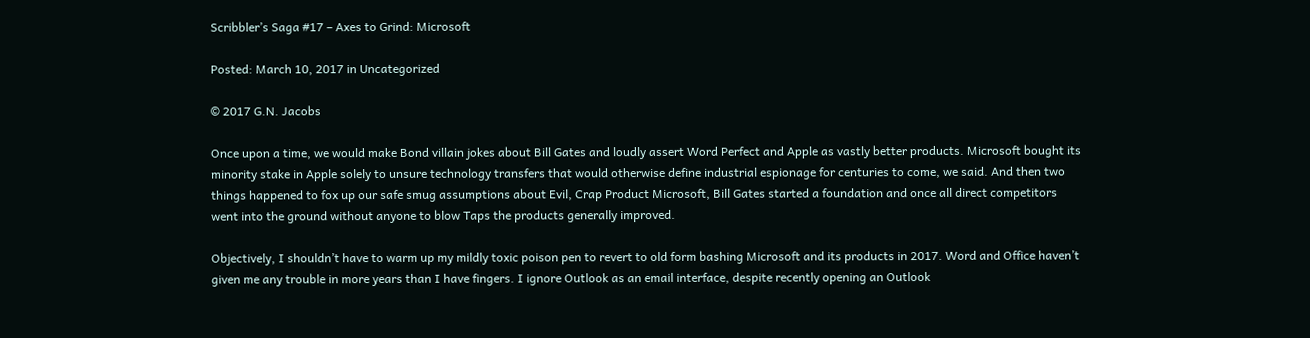Scribbler’s Saga #17 – Axes to Grind: Microsoft

Posted: March 10, 2017 in Uncategorized

© 2017 G.N. Jacobs

Once upon a time, we would make Bond villain jokes about Bill Gates and loudly assert Word Perfect and Apple as vastly better products. Microsoft bought its minority stake in Apple solely to unsure technology transfers that would otherwise define industrial espionage for centuries to come, we said. And then two things happened to fox up our safe smug assumptions about Evil, Crap Product Microsoft, Bill Gates started a foundation and once all direct competitors went into the ground without anyone to blow Taps the products generally improved.

Objectively, I shouldn’t have to warm up my mildly toxic poison pen to revert to old form bashing Microsoft and its products in 2017. Word and Office haven’t given me any trouble in more years than I have fingers. I ignore Outlook as an email interface, despite recently opening an Outlook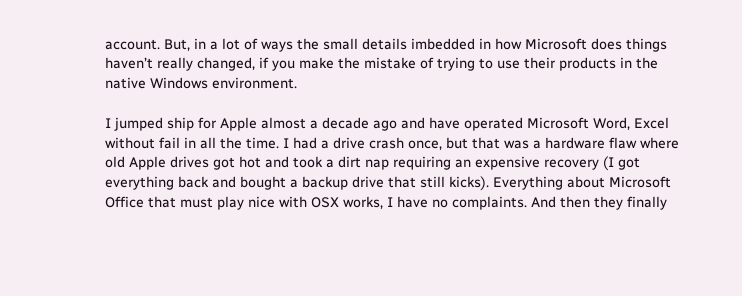account. But, in a lot of ways the small details imbedded in how Microsoft does things haven’t really changed, if you make the mistake of trying to use their products in the native Windows environment.

I jumped ship for Apple almost a decade ago and have operated Microsoft Word, Excel without fail in all the time. I had a drive crash once, but that was a hardware flaw where old Apple drives got hot and took a dirt nap requiring an expensive recovery (I got everything back and bought a backup drive that still kicks). Everything about Microsoft Office that must play nice with OSX works, I have no complaints. And then they finally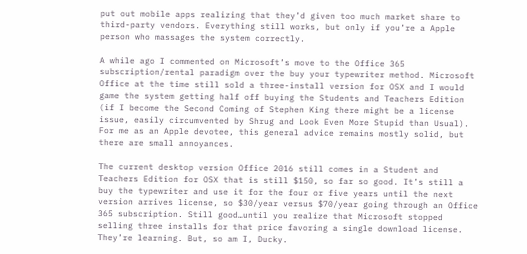put out mobile apps realizing that they’d given too much market share to third-party vendors. Everything still works, but only if you’re a Apple person who massages the system correctly.

A while ago I commented on Microsoft’s move to the Office 365 subscription/rental paradigm over the buy your typewriter method. Microsoft Office at the time still sold a three-install version for OSX and I would game the system getting half off buying the Students and Teachers Edition (if I become the Second Coming of Stephen King there might be a license issue, easily circumvented by Shrug and Look Even More Stupid than Usual). For me as an Apple devotee, this general advice remains mostly solid, but there are small annoyances.

The current desktop version Office 2016 still comes in a Student and Teachers Edition for OSX that is still $150, so far so good. It’s still a buy the typewriter and use it for the four or five years until the next version arrives license, so $30/year versus $70/year going through an Office 365 subscription. Still good…until you realize that Microsoft stopped selling three installs for that price favoring a single download license. They’re learning. But, so am I, Ducky.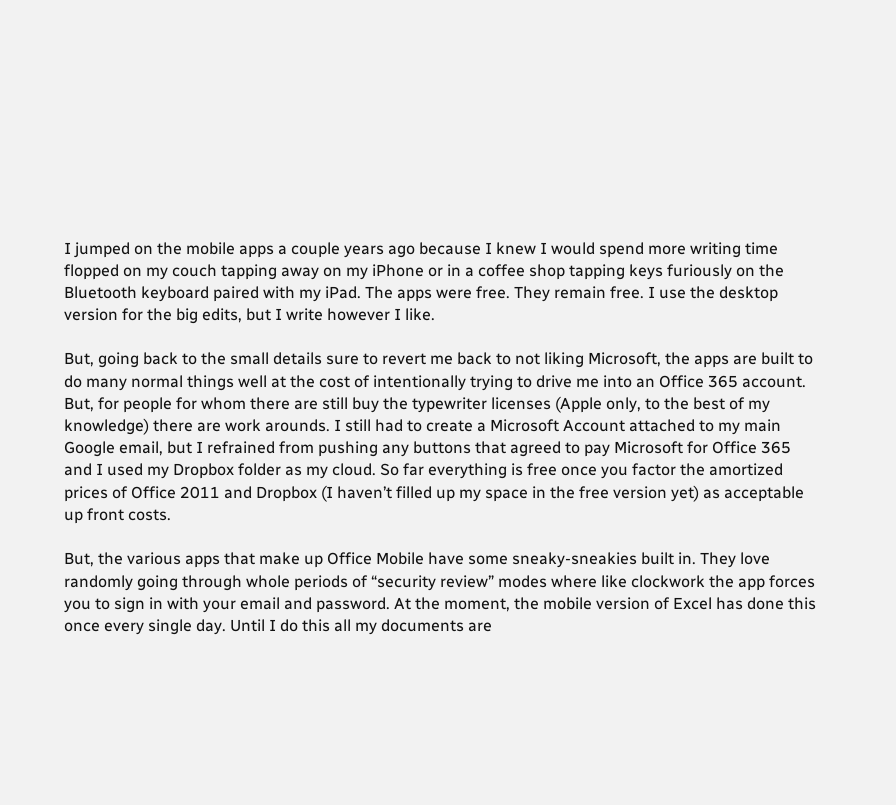I jumped on the mobile apps a couple years ago because I knew I would spend more writing time flopped on my couch tapping away on my iPhone or in a coffee shop tapping keys furiously on the Bluetooth keyboard paired with my iPad. The apps were free. They remain free. I use the desktop version for the big edits, but I write however I like.

But, going back to the small details sure to revert me back to not liking Microsoft, the apps are built to do many normal things well at the cost of intentionally trying to drive me into an Office 365 account. But, for people for whom there are still buy the typewriter licenses (Apple only, to the best of my knowledge) there are work arounds. I still had to create a Microsoft Account attached to my main Google email, but I refrained from pushing any buttons that agreed to pay Microsoft for Office 365 and I used my Dropbox folder as my cloud. So far everything is free once you factor the amortized prices of Office 2011 and Dropbox (I haven’t filled up my space in the free version yet) as acceptable up front costs.

But, the various apps that make up Office Mobile have some sneaky-sneakies built in. They love randomly going through whole periods of “security review” modes where like clockwork the app forces you to sign in with your email and password. At the moment, the mobile version of Excel has done this once every single day. Until I do this all my documents are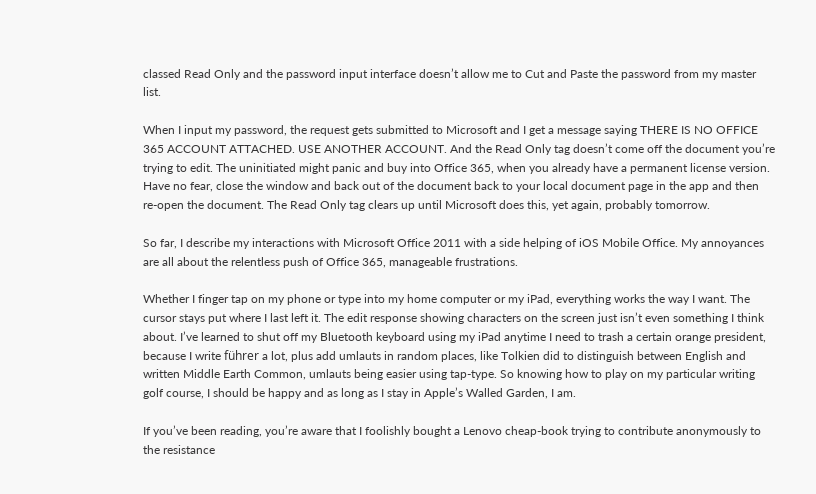classed Read Only and the password input interface doesn’t allow me to Cut and Paste the password from my master list.

When I input my password, the request gets submitted to Microsoft and I get a message saying THERE IS NO OFFICE 365 ACCOUNT ATTACHED. USE ANOTHER ACCOUNT. And the Read Only tag doesn’t come off the document you’re trying to edit. The uninitiated might panic and buy into Office 365, when you already have a permanent license version. Have no fear, close the window and back out of the document back to your local document page in the app and then re-open the document. The Read Only tag clears up until Microsoft does this, yet again, probably tomorrow.

So far, I describe my interactions with Microsoft Office 2011 with a side helping of iOS Mobile Office. My annoyances are all about the relentless push of Office 365, manageable frustrations.

Whether I finger tap on my phone or type into my home computer or my iPad, everything works the way I want. The cursor stays put where I last left it. The edit response showing characters on the screen just isn’t even something I think about. I’ve learned to shut off my Bluetooth keyboard using my iPad anytime I need to trash a certain orange president, because I write führer a lot, plus add umlauts in random places, like Tolkien did to distinguish between English and written Middle Earth Common, umlauts being easier using tap-type. So knowing how to play on my particular writing golf course, I should be happy and as long as I stay in Apple’s Walled Garden, I am.

If you’ve been reading, you’re aware that I foolishly bought a Lenovo cheap-book trying to contribute anonymously to the resistance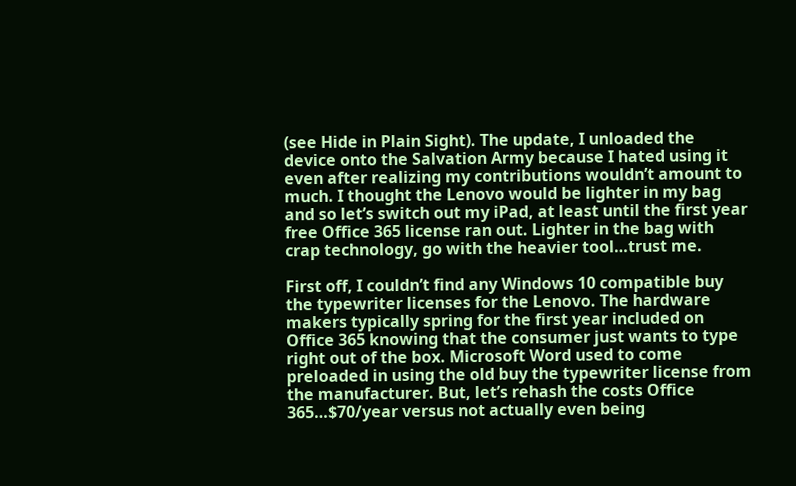(see Hide in Plain Sight). The update, I unloaded the device onto the Salvation Army because I hated using it even after realizing my contributions wouldn’t amount to much. I thought the Lenovo would be lighter in my bag and so let’s switch out my iPad, at least until the first year free Office 365 license ran out. Lighter in the bag with crap technology, go with the heavier tool…trust me.

First off, I couldn’t find any Windows 10 compatible buy the typewriter licenses for the Lenovo. The hardware makers typically spring for the first year included on Office 365 knowing that the consumer just wants to type right out of the box. Microsoft Word used to come preloaded in using the old buy the typewriter license from the manufacturer. But, let’s rehash the costs Office 365…$70/year versus not actually even being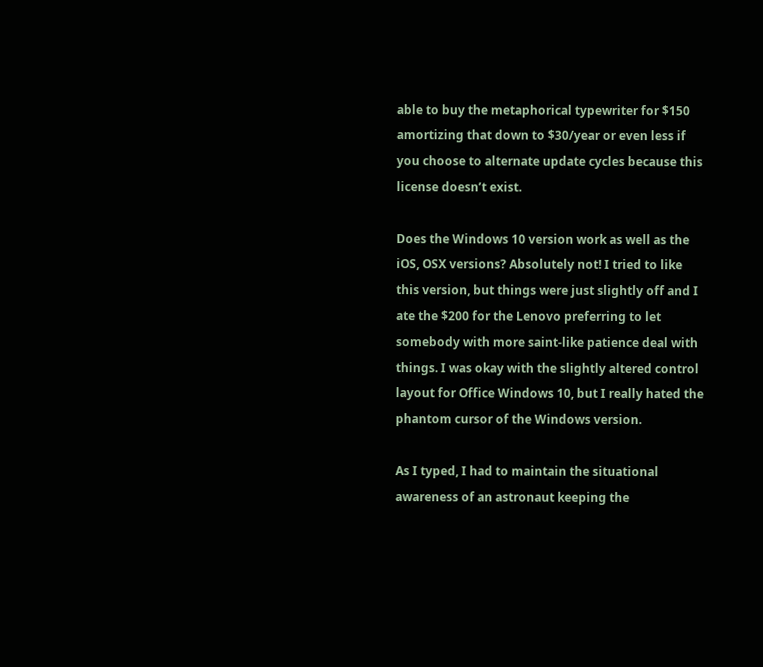able to buy the metaphorical typewriter for $150 amortizing that down to $30/year or even less if you choose to alternate update cycles because this license doesn’t exist.

Does the Windows 10 version work as well as the iOS, OSX versions? Absolutely not! I tried to like this version, but things were just slightly off and I ate the $200 for the Lenovo preferring to let somebody with more saint-like patience deal with things. I was okay with the slightly altered control layout for Office Windows 10, but I really hated the phantom cursor of the Windows version.

As I typed, I had to maintain the situational awareness of an astronaut keeping the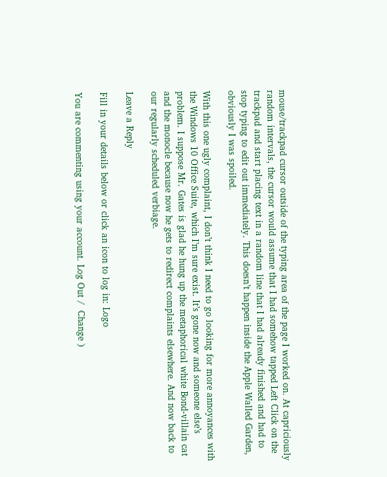mouse/trackpad cursor outside of the typing area of the page I worked on. At capriciously random intervals, the cursor would assume that I had somehow tapped Left Click on the trackpad and start placing text in a random line that I had already finished and had to stop typing to edit out immediately. This doesn’t happen inside the Apple Walled Garden, obviously I was spoiled.

With this one ugly complaint, I don’t think I need to go looking for more annoyances with the Windows 10 Office Suite, which I’m sure exist. It’s gone now and someone else’s problem. I suppose Mr. Gates is glad he hung up the metaphorical white Bond-villain cat and the monocle because now he gets to redirect complaints elsewhere. And now back to our regularly scheduled verbiage.

Leave a Reply

Fill in your details below or click an icon to log in: Logo

You are commenting using your account. Log Out /  Change )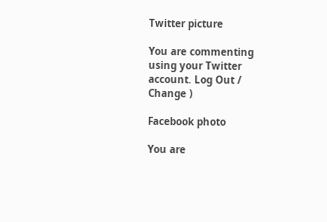Twitter picture

You are commenting using your Twitter account. Log Out /  Change )

Facebook photo

You are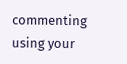commenting using your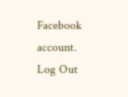Facebook account. Log Out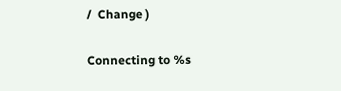/  Change )

Connecting to %s